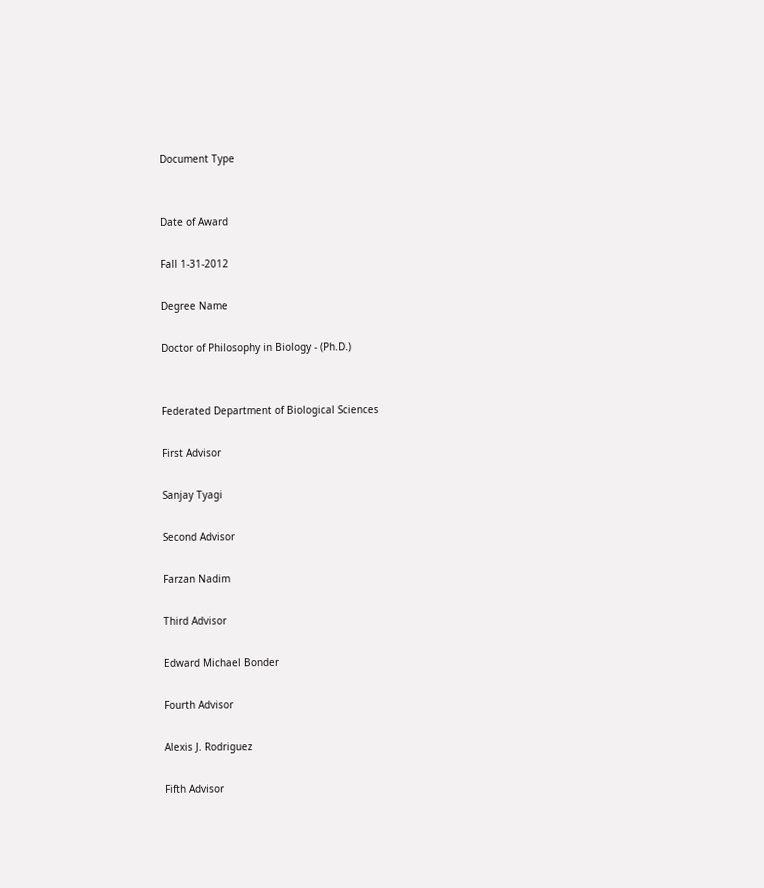Document Type


Date of Award

Fall 1-31-2012

Degree Name

Doctor of Philosophy in Biology - (Ph.D.)


Federated Department of Biological Sciences

First Advisor

Sanjay Tyagi

Second Advisor

Farzan Nadim

Third Advisor

Edward Michael Bonder

Fourth Advisor

Alexis J. Rodriguez

Fifth Advisor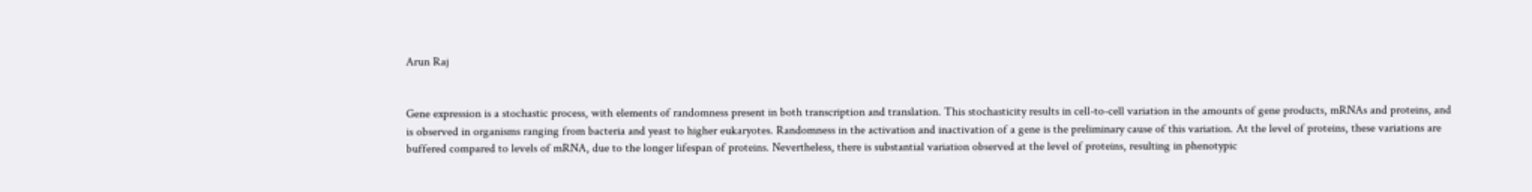Arun Raj


Gene expression is a stochastic process, with elements of randomness present in both transcription and translation. This stochasticity results in cell-to-cell variation in the amounts of gene products, mRNAs and proteins, and is observed in organisms ranging from bacteria and yeast to higher eukaryotes. Randomness in the activation and inactivation of a gene is the preliminary cause of this variation. At the level of proteins, these variations are buffered compared to levels of mRNA, due to the longer lifespan of proteins. Nevertheless, there is substantial variation observed at the level of proteins, resulting in phenotypic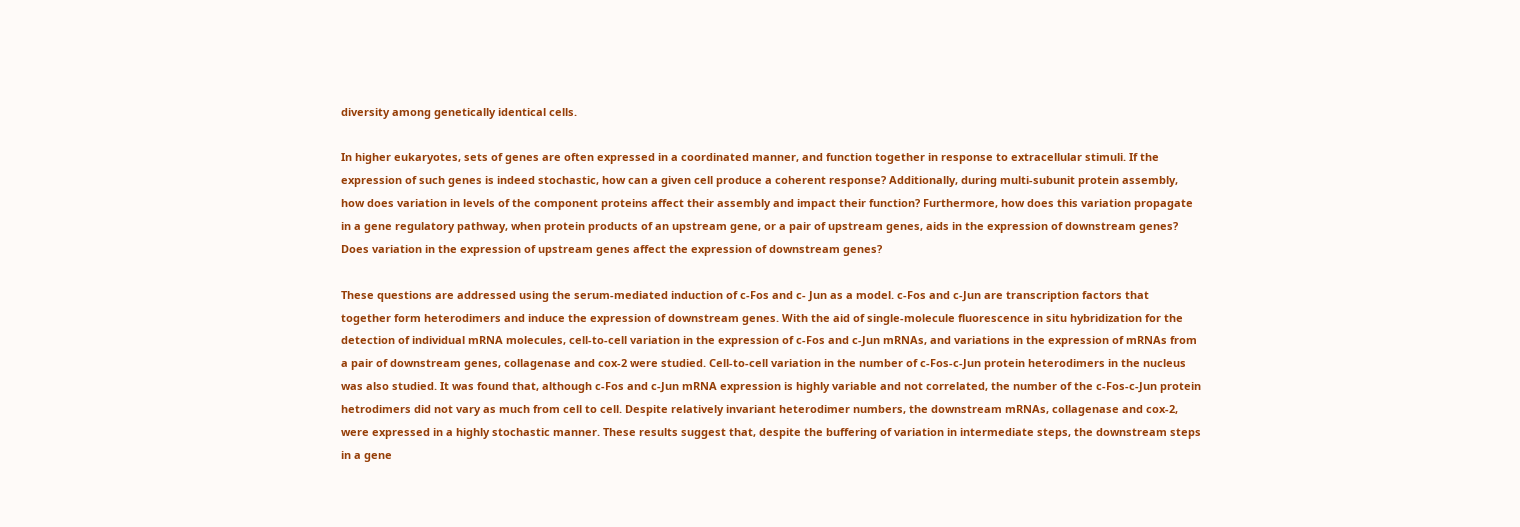diversity among genetically identical cells.

In higher eukaryotes, sets of genes are often expressed in a coordinated manner, and function together in response to extracellular stimuli. If the expression of such genes is indeed stochastic, how can a given cell produce a coherent response? Additionally, during multi-subunit protein assembly, how does variation in levels of the component proteins affect their assembly and impact their function? Furthermore, how does this variation propagate in a gene regulatory pathway, when protein products of an upstream gene, or a pair of upstream genes, aids in the expression of downstream genes? Does variation in the expression of upstream genes affect the expression of downstream genes?

These questions are addressed using the serum-mediated induction of c-Fos and c- Jun as a model. c-Fos and c-Jun are transcription factors that together form heterodimers and induce the expression of downstream genes. With the aid of single-molecule fluorescence in situ hybridization for the detection of individual mRNA molecules, cell-to-cell variation in the expression of c-Fos and c-Jun mRNAs, and variations in the expression of mRNAs from a pair of downstream genes, collagenase and cox-2 were studied. Cell-to-cell variation in the number of c-Fos-c-Jun protein heterodimers in the nucleus was also studied. It was found that, although c-Fos and c-Jun mRNA expression is highly variable and not correlated, the number of the c-Fos-c-Jun protein hetrodimers did not vary as much from cell to cell. Despite relatively invariant heterodimer numbers, the downstream mRNAs, collagenase and cox-2, were expressed in a highly stochastic manner. These results suggest that, despite the buffering of variation in intermediate steps, the downstream steps in a gene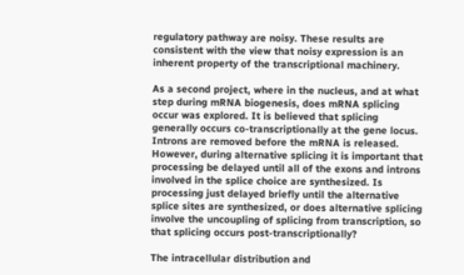regulatory pathway are noisy. These results are consistent with the view that noisy expression is an inherent property of the transcriptional machinery.

As a second project, where in the nucleus, and at what step during mRNA biogenesis, does mRNA splicing occur was explored. It is believed that splicing generally occurs co-transcriptionally at the gene locus. Introns are removed before the mRNA is released. However, during alternative splicing it is important that processing be delayed until all of the exons and introns involved in the splice choice are synthesized. Is processing just delayed briefly until the alternative splice sites are synthesized, or does alternative splicing involve the uncoupling of splicing from transcription, so that splicing occurs post-transcriptionally?

The intracellular distribution and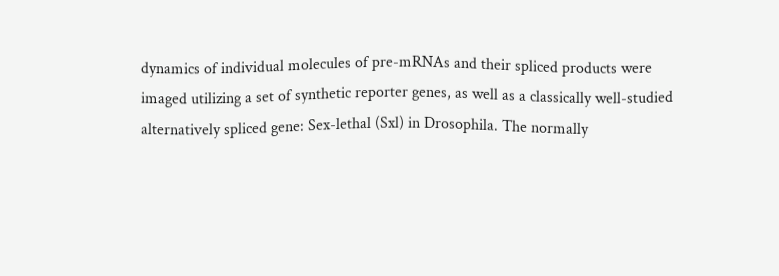dynamics of individual molecules of pre-mRNAs and their spliced products were imaged utilizing a set of synthetic reporter genes, as well as a classically well-studied alternatively spliced gene: Sex-lethal (Sxl) in Drosophila. The normally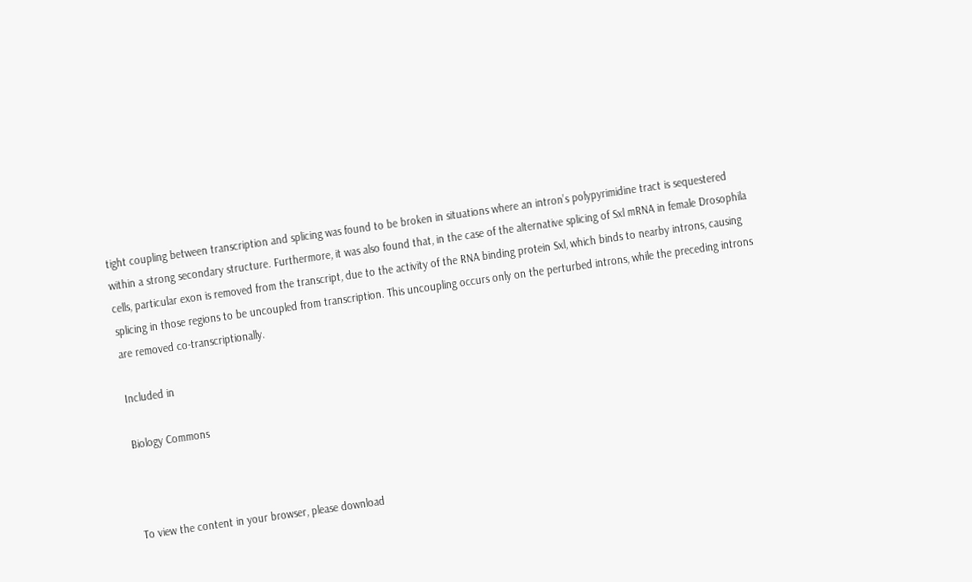tight coupling between transcription and splicing was found to be broken in situations where an intron’s polypyrimidine tract is sequestered within a strong secondary structure. Furthermore, it was also found that, in the case of the alternative splicing of Sxl mRNA in female Drosophila cells, particular exon is removed from the transcript, due to the activity of the RNA binding protein Sxl, which binds to nearby introns, causing splicing in those regions to be uncoupled from transcription. This uncoupling occurs only on the perturbed introns, while the preceding introns are removed co-transcriptionally.

Included in

Biology Commons



To view the content in your browser, please download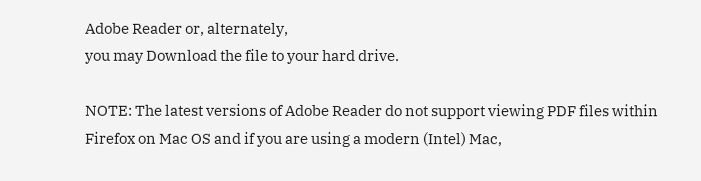Adobe Reader or, alternately,
you may Download the file to your hard drive.

NOTE: The latest versions of Adobe Reader do not support viewing PDF files within Firefox on Mac OS and if you are using a modern (Intel) Mac,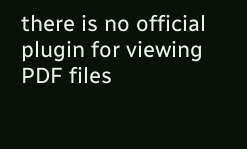there is no official plugin for viewing PDF files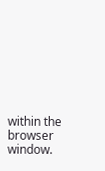within the browser window.